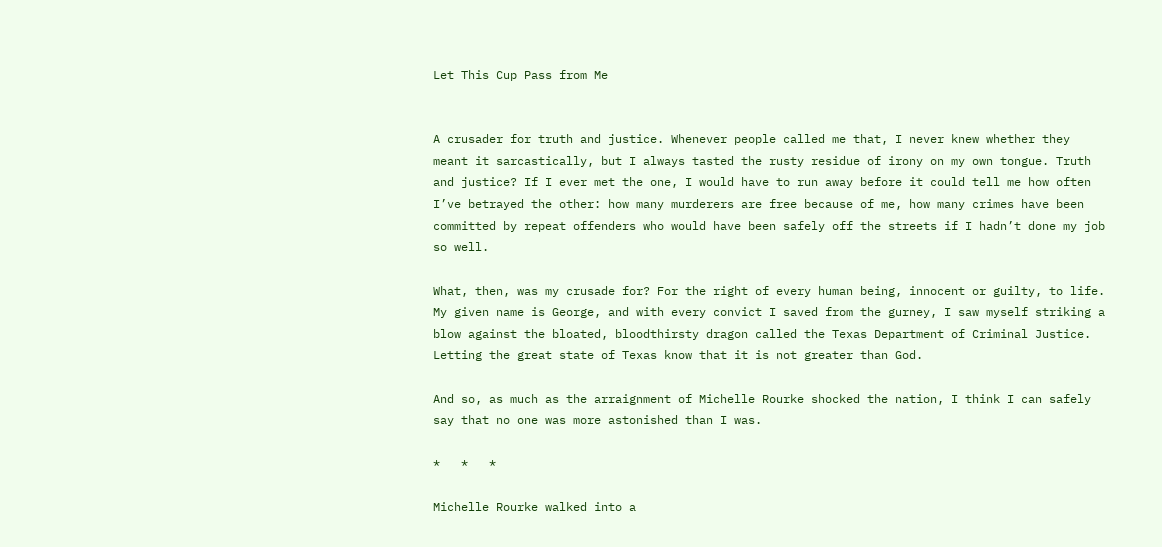Let This Cup Pass from Me


A crusader for truth and justice. Whenever people called me that, I never knew whether they meant it sarcastically, but I always tasted the rusty residue of irony on my own tongue. Truth and justice? If I ever met the one, I would have to run away before it could tell me how often I’ve betrayed the other: how many murderers are free because of me, how many crimes have been committed by repeat offenders who would have been safely off the streets if I hadn’t done my job so well.

What, then, was my crusade for? For the right of every human being, innocent or guilty, to life. My given name is George, and with every convict I saved from the gurney, I saw myself striking a blow against the bloated, bloodthirsty dragon called the Texas Department of Criminal Justice. Letting the great state of Texas know that it is not greater than God.

And so, as much as the arraignment of Michelle Rourke shocked the nation, I think I can safely say that no one was more astonished than I was.

*   *   *

Michelle Rourke walked into a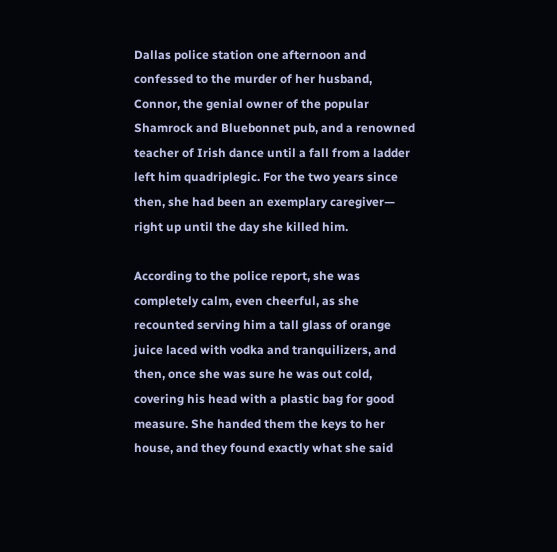Dallas police station one afternoon and confessed to the murder of her husband, Connor, the genial owner of the popular Shamrock and Bluebonnet pub, and a renowned teacher of Irish dance until a fall from a ladder left him quadriplegic. For the two years since then, she had been an exemplary caregiver— right up until the day she killed him.

According to the police report, she was completely calm, even cheerful, as she recounted serving him a tall glass of orange juice laced with vodka and tranquilizers, and then, once she was sure he was out cold, covering his head with a plastic bag for good measure. She handed them the keys to her house, and they found exactly what she said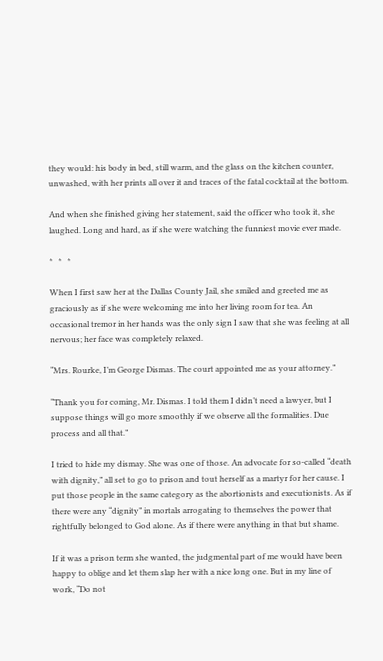they would: his body in bed, still warm, and the glass on the kitchen counter, unwashed, with her prints all over it and traces of the fatal cocktail at the bottom.

And when she finished giving her statement, said the officer who took it, she laughed. Long and hard, as if she were watching the funniest movie ever made.

*   *   *

When I first saw her at the Dallas County Jail, she smiled and greeted me as graciously as if she were welcoming me into her living room for tea. An occasional tremor in her hands was the only sign I saw that she was feeling at all nervous; her face was completely relaxed.

“Mrs. Rourke, I’m George Dismas. The court appointed me as your attorney.”

“Thank you for coming, Mr. Dismas. I told them I didn’t need a lawyer, but I suppose things will go more smoothly if we observe all the formalities. Due process and all that.”

I tried to hide my dismay. She was one of those. An advocate for so-called “death with dignity,” all set to go to prison and tout herself as a martyr for her cause. I put those people in the same category as the abortionists and executionists. As if there were any “dignity” in mortals arrogating to themselves the power that rightfully belonged to God alone. As if there were anything in that but shame.

If it was a prison term she wanted, the judgmental part of me would have been happy to oblige and let them slap her with a nice long one. But in my line of work, “Do not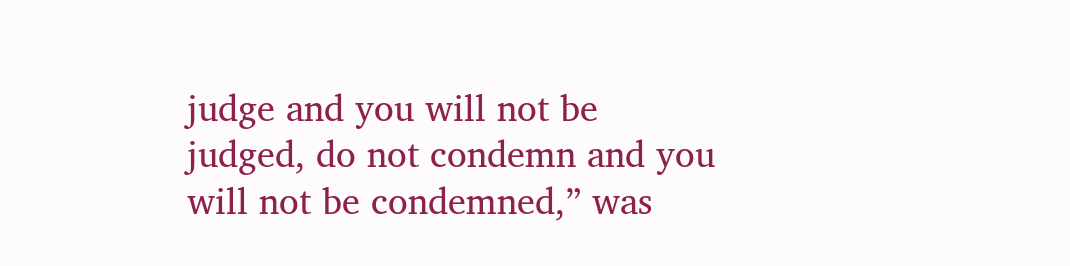judge and you will not be judged, do not condemn and you will not be condemned,” was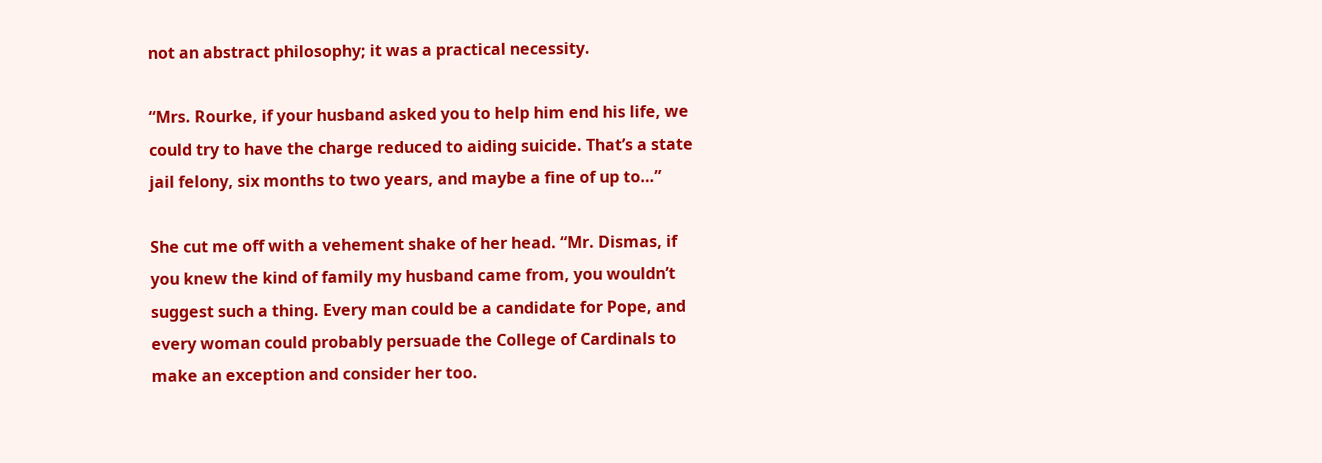not an abstract philosophy; it was a practical necessity.

“Mrs. Rourke, if your husband asked you to help him end his life, we could try to have the charge reduced to aiding suicide. That’s a state jail felony, six months to two years, and maybe a fine of up to…”

She cut me off with a vehement shake of her head. “Mr. Dismas, if you knew the kind of family my husband came from, you wouldn’t suggest such a thing. Every man could be a candidate for Pope, and every woman could probably persuade the College of Cardinals to make an exception and consider her too.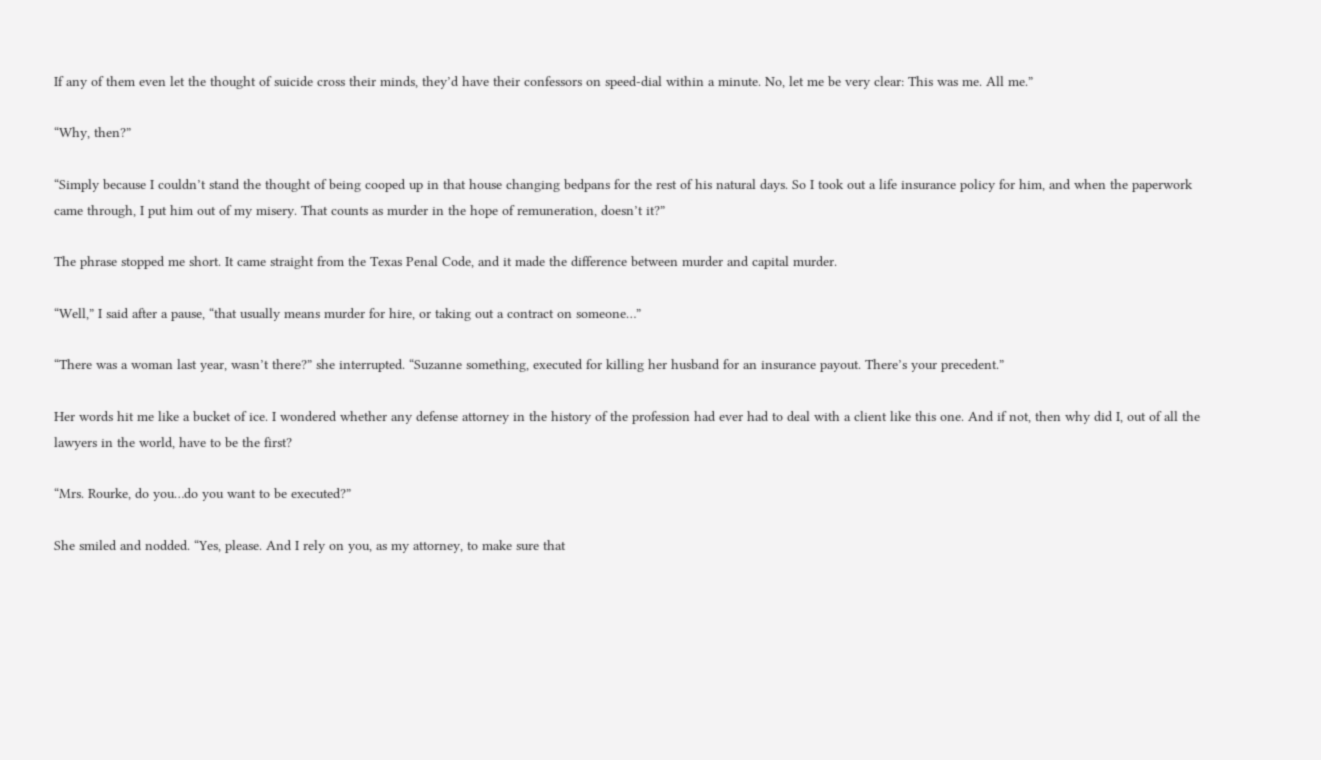If any of them even let the thought of suicide cross their minds, they’d have their confessors on speed-dial within a minute. No, let me be very clear: This was me. All me.”

“Why, then?”

“Simply because I couldn’t stand the thought of being cooped up in that house changing bedpans for the rest of his natural days. So I took out a life insurance policy for him, and when the paperwork came through, I put him out of my misery. That counts as murder in the hope of remuneration, doesn’t it?”

The phrase stopped me short. It came straight from the Texas Penal Code, and it made the difference between murder and capital murder.

“Well,” I said after a pause, “that usually means murder for hire, or taking out a contract on someone…”

“There was a woman last year, wasn’t there?” she interrupted. “Suzanne something, executed for killing her husband for an insurance payout. There’s your precedent.”

Her words hit me like a bucket of ice. I wondered whether any defense attorney in the history of the profession had ever had to deal with a client like this one. And if not, then why did I, out of all the lawyers in the world, have to be the first?

“Mrs. Rourke, do you…do you want to be executed?”

She smiled and nodded. “Yes, please. And I rely on you, as my attorney, to make sure that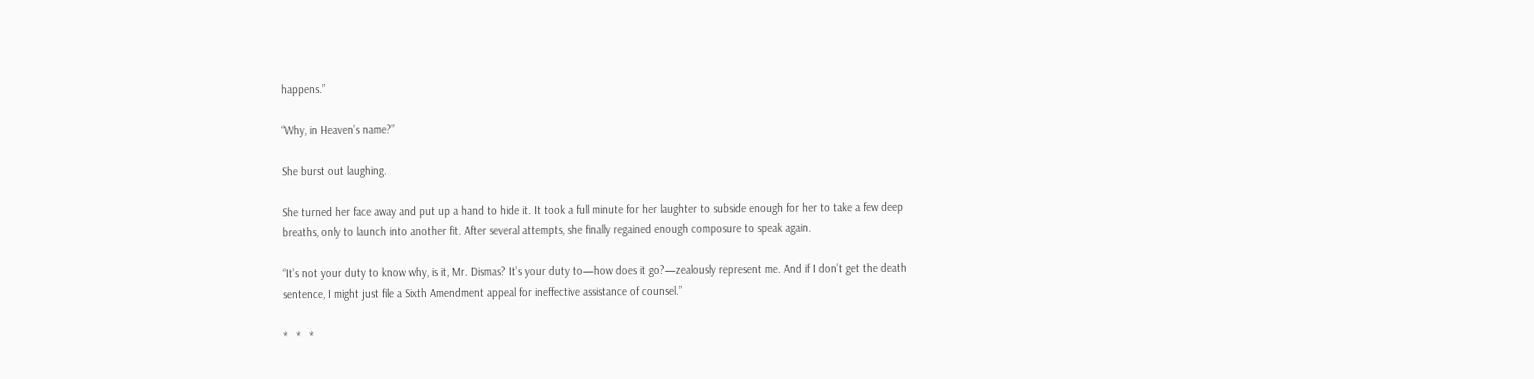happens.”

“Why, in Heaven’s name?”

She burst out laughing.

She turned her face away and put up a hand to hide it. It took a full minute for her laughter to subside enough for her to take a few deep breaths, only to launch into another fit. After several attempts, she finally regained enough composure to speak again.

“It’s not your duty to know why, is it, Mr. Dismas? It’s your duty to—how does it go?—zealously represent me. And if I don’t get the death sentence, I might just file a Sixth Amendment appeal for ineffective assistance of counsel.”

*   *   *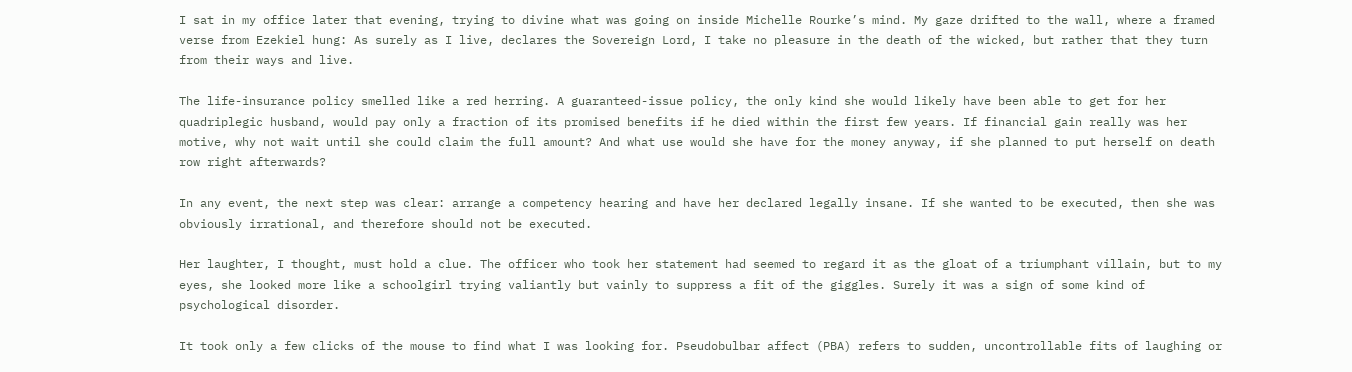I sat in my office later that evening, trying to divine what was going on inside Michelle Rourke’s mind. My gaze drifted to the wall, where a framed verse from Ezekiel hung: As surely as I live, declares the Sovereign Lord, I take no pleasure in the death of the wicked, but rather that they turn from their ways and live.

The life-insurance policy smelled like a red herring. A guaranteed-issue policy, the only kind she would likely have been able to get for her quadriplegic husband, would pay only a fraction of its promised benefits if he died within the first few years. If financial gain really was her motive, why not wait until she could claim the full amount? And what use would she have for the money anyway, if she planned to put herself on death row right afterwards?

In any event, the next step was clear: arrange a competency hearing and have her declared legally insane. If she wanted to be executed, then she was obviously irrational, and therefore should not be executed.

Her laughter, I thought, must hold a clue. The officer who took her statement had seemed to regard it as the gloat of a triumphant villain, but to my eyes, she looked more like a schoolgirl trying valiantly but vainly to suppress a fit of the giggles. Surely it was a sign of some kind of psychological disorder.

It took only a few clicks of the mouse to find what I was looking for. Pseudobulbar affect (PBA) refers to sudden, uncontrollable fits of laughing or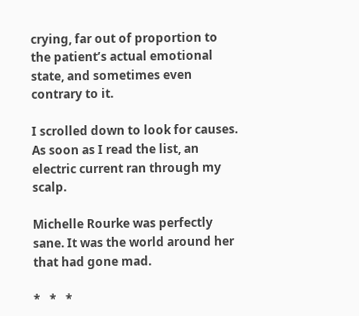crying, far out of proportion to the patient’s actual emotional state, and sometimes even contrary to it.

I scrolled down to look for causes. As soon as I read the list, an electric current ran through my scalp.

Michelle Rourke was perfectly sane. It was the world around her that had gone mad.

*   *   *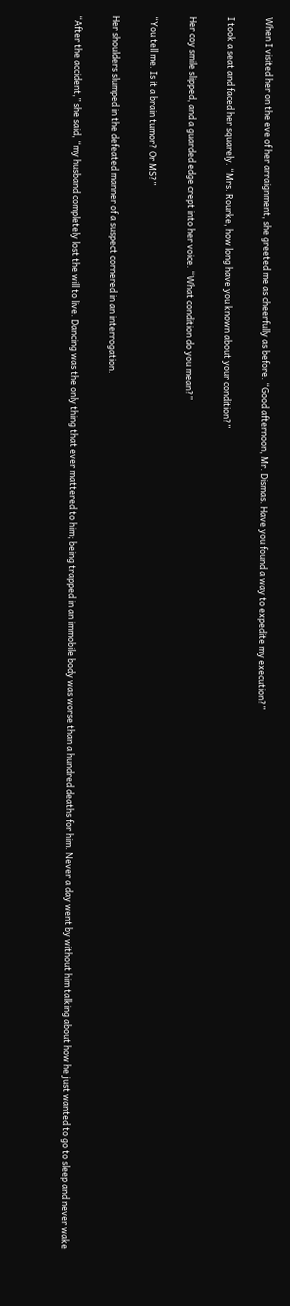When I visited her on the eve of her arraignment, she greeted me as cheerfully as before. “Good afternoon, Mr. Dismas. Have you found a way to expedite my execution?”

I took a seat and faced her squarely. “Mrs. Rourke, how long have you known about your condition?”

Her coy smile slipped, and a guarded edge crept into her voice. “What condition do you mean?”

“You tell me. Is it a brain tumor? Or MS?”

Her shoulders slumped in the defeated manner of a suspect cornered in an interrogation.

“After the accident,” she said, “my husband completely lost the will to live. Dancing was the only thing that ever mattered to him; being trapped in an immobile body was worse than a hundred deaths for him. Never a day went by without him talking about how he just wanted to go to sleep and never wake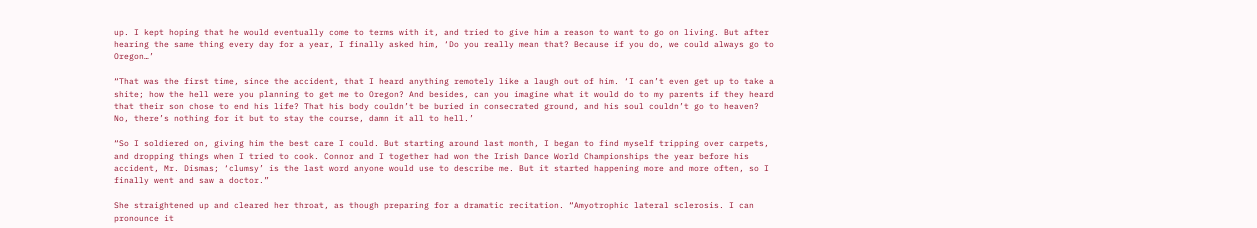up. I kept hoping that he would eventually come to terms with it, and tried to give him a reason to want to go on living. But after hearing the same thing every day for a year, I finally asked him, ‘Do you really mean that? Because if you do, we could always go to Oregon…’

“That was the first time, since the accident, that I heard anything remotely like a laugh out of him. ‘I can’t even get up to take a shite; how the hell were you planning to get me to Oregon? And besides, can you imagine what it would do to my parents if they heard that their son chose to end his life? That his body couldn’t be buried in consecrated ground, and his soul couldn’t go to heaven? No, there’s nothing for it but to stay the course, damn it all to hell.’

“So I soldiered on, giving him the best care I could. But starting around last month, I began to find myself tripping over carpets, and dropping things when I tried to cook. Connor and I together had won the Irish Dance World Championships the year before his accident, Mr. Dismas; ‘clumsy’ is the last word anyone would use to describe me. But it started happening more and more often, so I finally went and saw a doctor.”

She straightened up and cleared her throat, as though preparing for a dramatic recitation. “Amyotrophic lateral sclerosis. I can pronounce it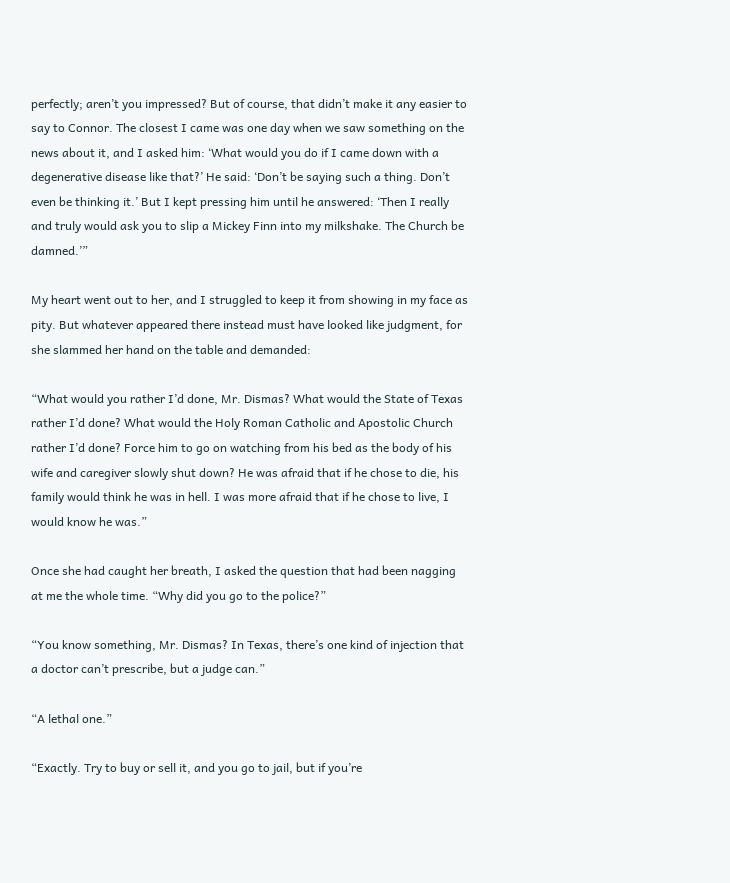perfectly; aren’t you impressed? But of course, that didn’t make it any easier to say to Connor. The closest I came was one day when we saw something on the news about it, and I asked him: ‘What would you do if I came down with a degenerative disease like that?’ He said: ‘Don’t be saying such a thing. Don’t even be thinking it.’ But I kept pressing him until he answered: ‘Then I really and truly would ask you to slip a Mickey Finn into my milkshake. The Church be damned.’”

My heart went out to her, and I struggled to keep it from showing in my face as pity. But whatever appeared there instead must have looked like judgment, for she slammed her hand on the table and demanded:

“What would you rather I’d done, Mr. Dismas? What would the State of Texas rather I’d done? What would the Holy Roman Catholic and Apostolic Church rather I’d done? Force him to go on watching from his bed as the body of his wife and caregiver slowly shut down? He was afraid that if he chose to die, his family would think he was in hell. I was more afraid that if he chose to live, I would know he was.”

Once she had caught her breath, I asked the question that had been nagging at me the whole time. “Why did you go to the police?”

“You know something, Mr. Dismas? In Texas, there’s one kind of injection that a doctor can’t prescribe, but a judge can.”

“A lethal one.”

“Exactly. Try to buy or sell it, and you go to jail, but if you’re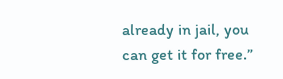already in jail, you can get it for free.”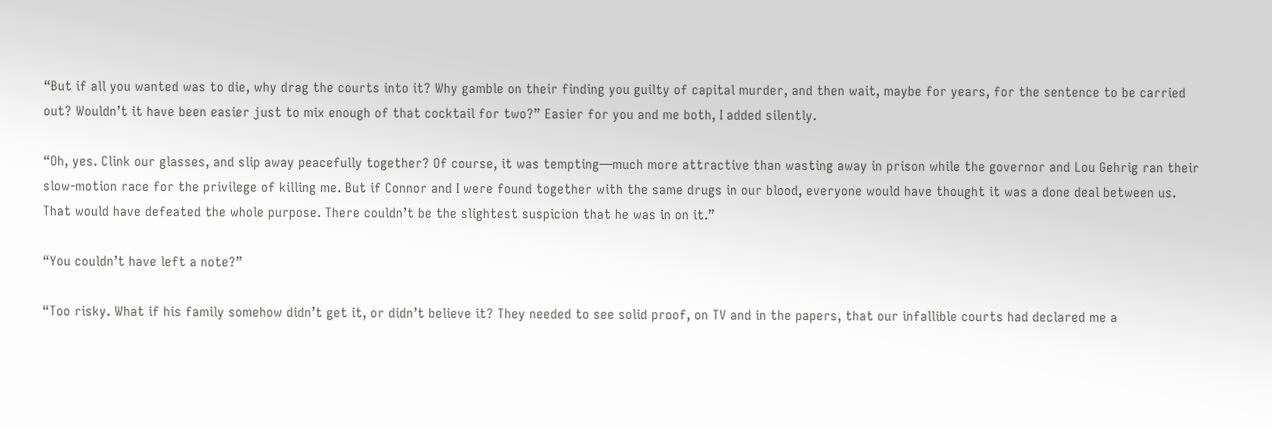“But if all you wanted was to die, why drag the courts into it? Why gamble on their finding you guilty of capital murder, and then wait, maybe for years, for the sentence to be carried out? Wouldn’t it have been easier just to mix enough of that cocktail for two?” Easier for you and me both, I added silently.

“Oh, yes. Clink our glasses, and slip away peacefully together? Of course, it was tempting—much more attractive than wasting away in prison while the governor and Lou Gehrig ran their slow-motion race for the privilege of killing me. But if Connor and I were found together with the same drugs in our blood, everyone would have thought it was a done deal between us. That would have defeated the whole purpose. There couldn’t be the slightest suspicion that he was in on it.”

“You couldn’t have left a note?”

“Too risky. What if his family somehow didn’t get it, or didn’t believe it? They needed to see solid proof, on TV and in the papers, that our infallible courts had declared me a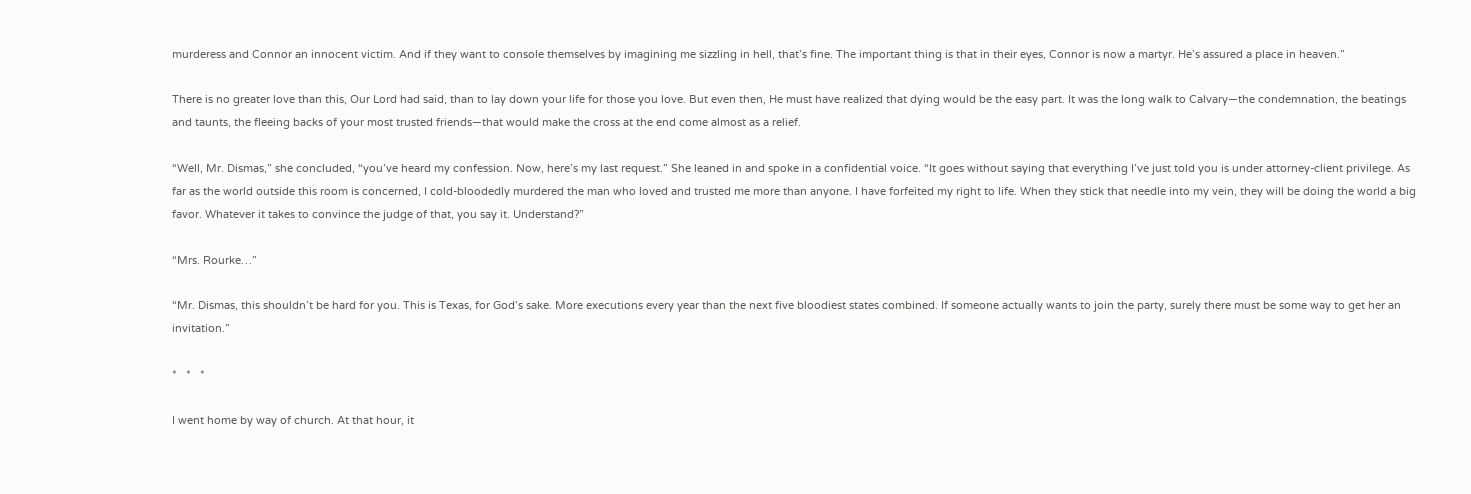murderess and Connor an innocent victim. And if they want to console themselves by imagining me sizzling in hell, that’s fine. The important thing is that in their eyes, Connor is now a martyr. He’s assured a place in heaven.”

There is no greater love than this, Our Lord had said, than to lay down your life for those you love. But even then, He must have realized that dying would be the easy part. It was the long walk to Calvary—the condemnation, the beatings and taunts, the fleeing backs of your most trusted friends—that would make the cross at the end come almost as a relief.

“Well, Mr. Dismas,” she concluded, “you’ve heard my confession. Now, here’s my last request.” She leaned in and spoke in a confidential voice. “It goes without saying that everything I’ve just told you is under attorney-client privilege. As far as the world outside this room is concerned, I cold-bloodedly murdered the man who loved and trusted me more than anyone. I have forfeited my right to life. When they stick that needle into my vein, they will be doing the world a big favor. Whatever it takes to convince the judge of that, you say it. Understand?”

“Mrs. Rourke…”

“Mr. Dismas, this shouldn’t be hard for you. This is Texas, for God’s sake. More executions every year than the next five bloodiest states combined. If someone actually wants to join the party, surely there must be some way to get her an invitation.”

*   *   *

I went home by way of church. At that hour, it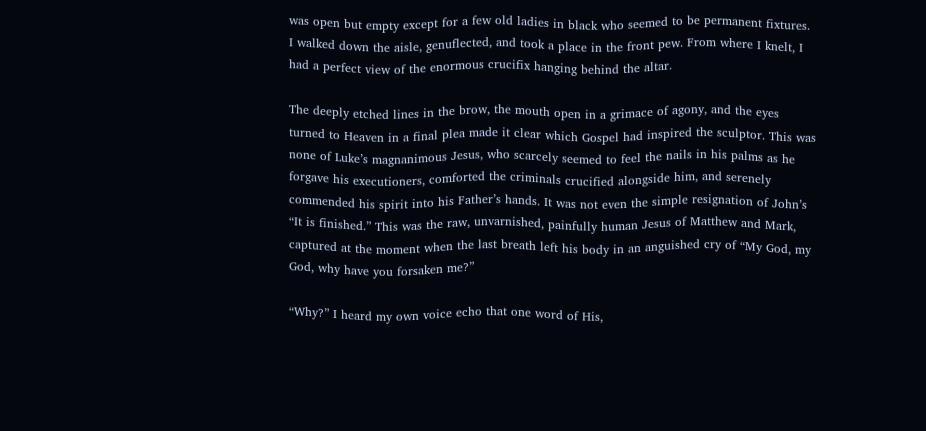was open but empty except for a few old ladies in black who seemed to be permanent fixtures. I walked down the aisle, genuflected, and took a place in the front pew. From where I knelt, I had a perfect view of the enormous crucifix hanging behind the altar.

The deeply etched lines in the brow, the mouth open in a grimace of agony, and the eyes turned to Heaven in a final plea made it clear which Gospel had inspired the sculptor. This was none of Luke’s magnanimous Jesus, who scarcely seemed to feel the nails in his palms as he forgave his executioners, comforted the criminals crucified alongside him, and serenely commended his spirit into his Father’s hands. It was not even the simple resignation of John’s “It is finished.” This was the raw, unvarnished, painfully human Jesus of Matthew and Mark, captured at the moment when the last breath left his body in an anguished cry of “My God, my God, why have you forsaken me?”

“Why?” I heard my own voice echo that one word of His,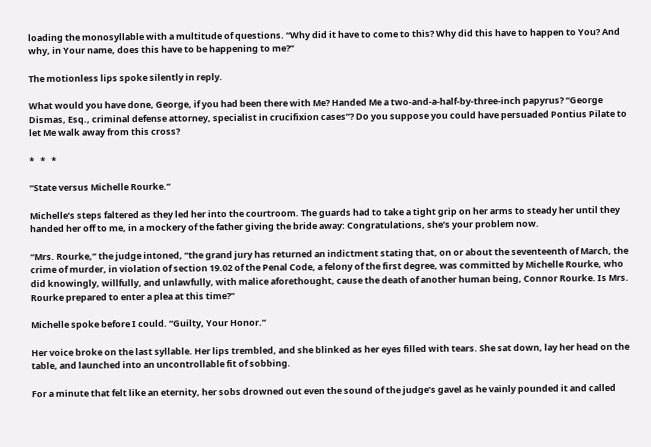loading the monosyllable with a multitude of questions. “Why did it have to come to this? Why did this have to happen to You? And why, in Your name, does this have to be happening to me?”

The motionless lips spoke silently in reply.

What would you have done, George, if you had been there with Me? Handed Me a two-and-a-half-by-three-inch papyrus? “George Dismas, Esq., criminal defense attorney, specialist in crucifixion cases”? Do you suppose you could have persuaded Pontius Pilate to let Me walk away from this cross?

*   *   *

“State versus Michelle Rourke.”

Michelle’s steps faltered as they led her into the courtroom. The guards had to take a tight grip on her arms to steady her until they handed her off to me, in a mockery of the father giving the bride away: Congratulations, she’s your problem now.

“Mrs. Rourke,” the judge intoned, “the grand jury has returned an indictment stating that, on or about the seventeenth of March, the crime of murder, in violation of section 19.02 of the Penal Code, a felony of the first degree, was committed by Michelle Rourke, who did knowingly, willfully, and unlawfully, with malice aforethought, cause the death of another human being, Connor Rourke. Is Mrs. Rourke prepared to enter a plea at this time?”

Michelle spoke before I could. “Guilty, Your Honor.”

Her voice broke on the last syllable. Her lips trembled, and she blinked as her eyes filled with tears. She sat down, lay her head on the table, and launched into an uncontrollable fit of sobbing.

For a minute that felt like an eternity, her sobs drowned out even the sound of the judge’s gavel as he vainly pounded it and called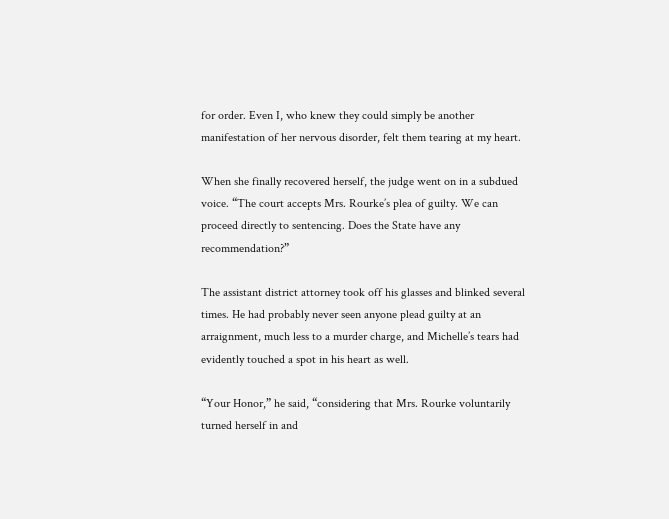for order. Even I, who knew they could simply be another manifestation of her nervous disorder, felt them tearing at my heart.

When she finally recovered herself, the judge went on in a subdued voice. “The court accepts Mrs. Rourke’s plea of guilty. We can proceed directly to sentencing. Does the State have any recommendation?”

The assistant district attorney took off his glasses and blinked several times. He had probably never seen anyone plead guilty at an arraignment, much less to a murder charge, and Michelle’s tears had evidently touched a spot in his heart as well.

“Your Honor,” he said, “considering that Mrs. Rourke voluntarily turned herself in and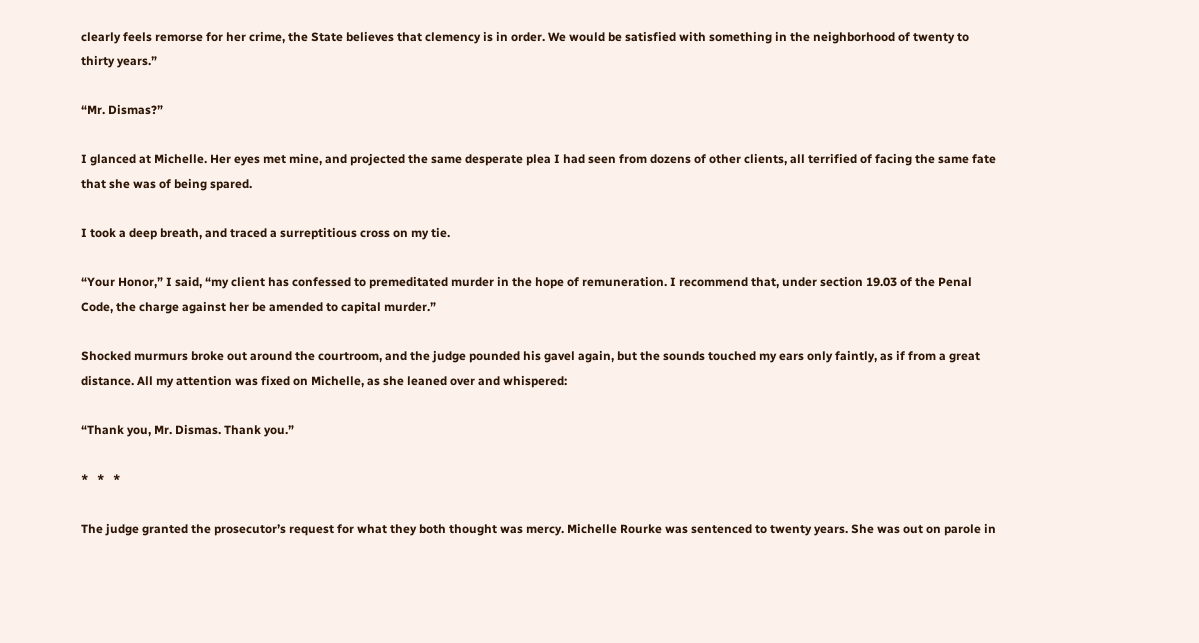clearly feels remorse for her crime, the State believes that clemency is in order. We would be satisfied with something in the neighborhood of twenty to thirty years.”

“Mr. Dismas?”

I glanced at Michelle. Her eyes met mine, and projected the same desperate plea I had seen from dozens of other clients, all terrified of facing the same fate that she was of being spared.

I took a deep breath, and traced a surreptitious cross on my tie.

“Your Honor,” I said, “my client has confessed to premeditated murder in the hope of remuneration. I recommend that, under section 19.03 of the Penal Code, the charge against her be amended to capital murder.”

Shocked murmurs broke out around the courtroom, and the judge pounded his gavel again, but the sounds touched my ears only faintly, as if from a great distance. All my attention was fixed on Michelle, as she leaned over and whispered:

“Thank you, Mr. Dismas. Thank you.”

*   *   *

The judge granted the prosecutor’s request for what they both thought was mercy. Michelle Rourke was sentenced to twenty years. She was out on parole in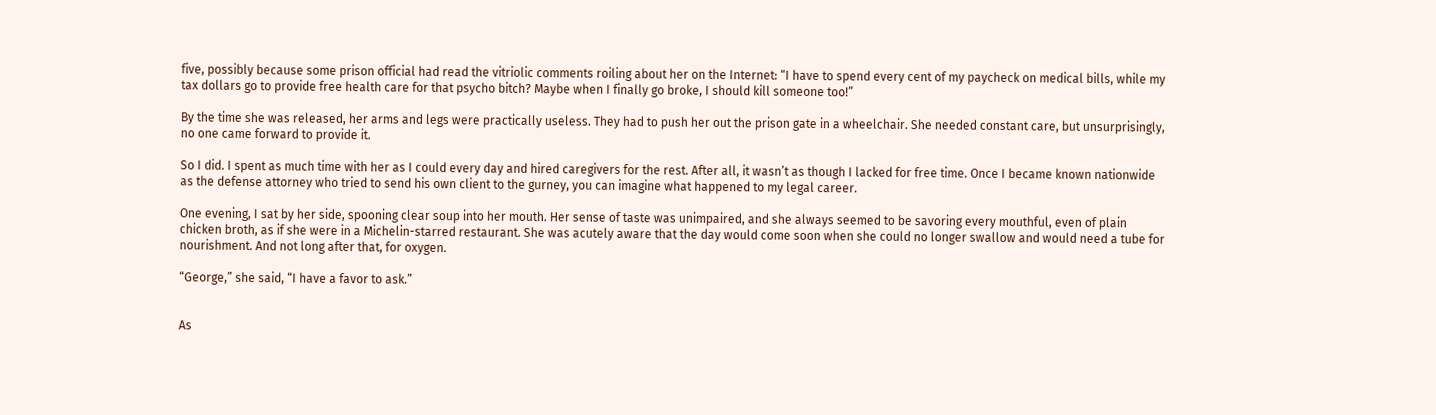five, possibly because some prison official had read the vitriolic comments roiling about her on the Internet: “I have to spend every cent of my paycheck on medical bills, while my tax dollars go to provide free health care for that psycho bitch? Maybe when I finally go broke, I should kill someone too!”

By the time she was released, her arms and legs were practically useless. They had to push her out the prison gate in a wheelchair. She needed constant care, but unsurprisingly, no one came forward to provide it.

So I did. I spent as much time with her as I could every day and hired caregivers for the rest. After all, it wasn’t as though I lacked for free time. Once I became known nationwide as the defense attorney who tried to send his own client to the gurney, you can imagine what happened to my legal career.

One evening, I sat by her side, spooning clear soup into her mouth. Her sense of taste was unimpaired, and she always seemed to be savoring every mouthful, even of plain chicken broth, as if she were in a Michelin-starred restaurant. She was acutely aware that the day would come soon when she could no longer swallow and would need a tube for nourishment. And not long after that, for oxygen.

“George,” she said, “I have a favor to ask.”


As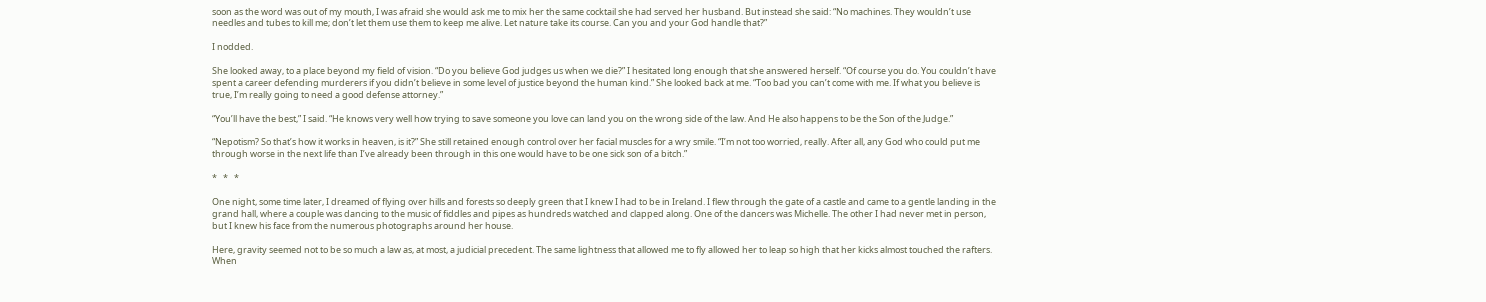soon as the word was out of my mouth, I was afraid she would ask me to mix her the same cocktail she had served her husband. But instead she said: “No machines. They wouldn’t use needles and tubes to kill me; don’t let them use them to keep me alive. Let nature take its course. Can you and your God handle that?”

I nodded.

She looked away, to a place beyond my field of vision. “Do you believe God judges us when we die?” I hesitated long enough that she answered herself. “Of course you do. You couldn’t have spent a career defending murderers if you didn’t believe in some level of justice beyond the human kind.” She looked back at me. “Too bad you can’t come with me. If what you believe is true, I’m really going to need a good defense attorney.”

“You’ll have the best,” I said. “He knows very well how trying to save someone you love can land you on the wrong side of the law. And He also happens to be the Son of the Judge.”

“Nepotism? So that’s how it works in heaven, is it?” She still retained enough control over her facial muscles for a wry smile. “I’m not too worried, really. After all, any God who could put me through worse in the next life than I’ve already been through in this one would have to be one sick son of a bitch.”

*   *   *

One night, some time later, I dreamed of flying over hills and forests so deeply green that I knew I had to be in Ireland. I flew through the gate of a castle and came to a gentle landing in the grand hall, where a couple was dancing to the music of fiddles and pipes as hundreds watched and clapped along. One of the dancers was Michelle. The other I had never met in person, but I knew his face from the numerous photographs around her house.

Here, gravity seemed not to be so much a law as, at most, a judicial precedent. The same lightness that allowed me to fly allowed her to leap so high that her kicks almost touched the rafters. When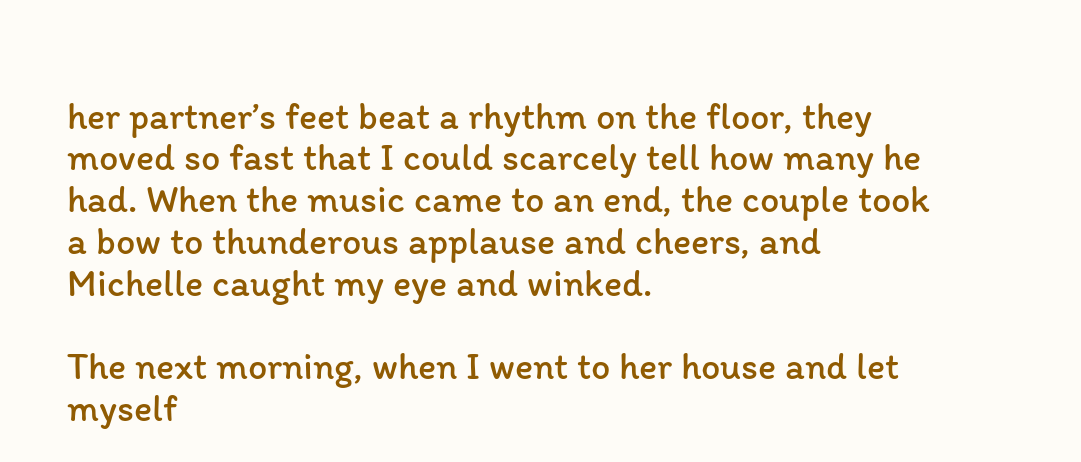her partner’s feet beat a rhythm on the floor, they moved so fast that I could scarcely tell how many he had. When the music came to an end, the couple took a bow to thunderous applause and cheers, and Michelle caught my eye and winked.

The next morning, when I went to her house and let myself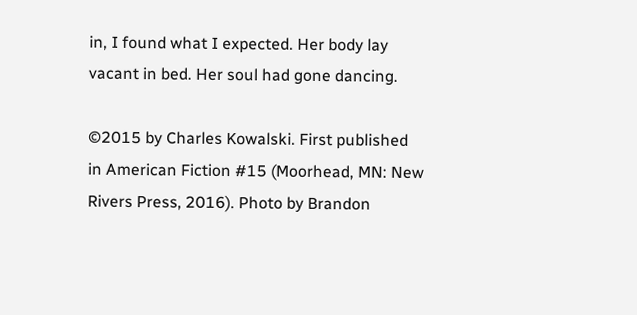in, I found what I expected. Her body lay vacant in bed. Her soul had gone dancing.

©2015 by Charles Kowalski. First published in American Fiction #15 (Moorhead, MN: New Rivers Press, 2016). Photo by Brandon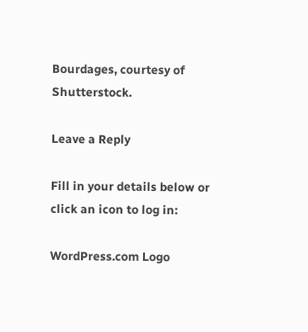Bourdages, courtesy of Shutterstock.

Leave a Reply

Fill in your details below or click an icon to log in:

WordPress.com Logo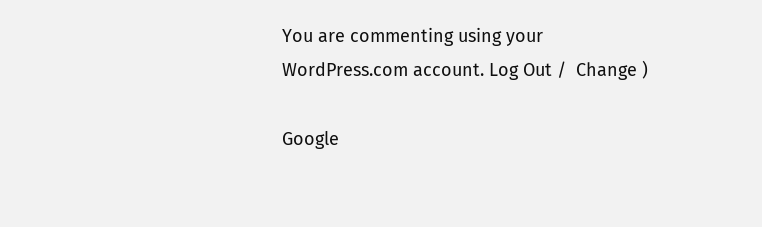You are commenting using your WordPress.com account. Log Out /  Change )

Google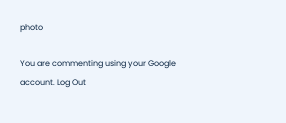photo

You are commenting using your Google account. Log Out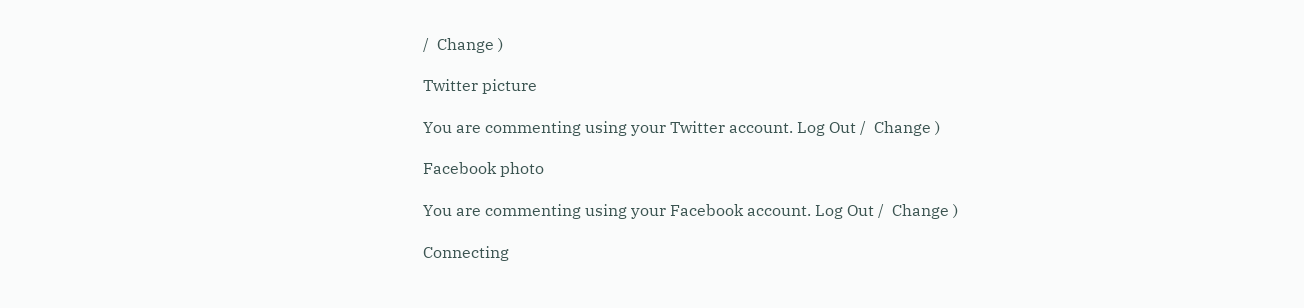/  Change )

Twitter picture

You are commenting using your Twitter account. Log Out /  Change )

Facebook photo

You are commenting using your Facebook account. Log Out /  Change )

Connecting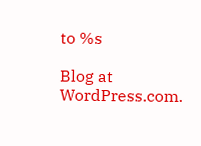to %s

Blog at WordPress.com.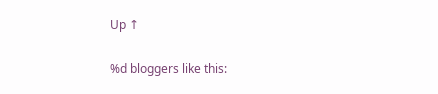Up ↑

%d bloggers like this: